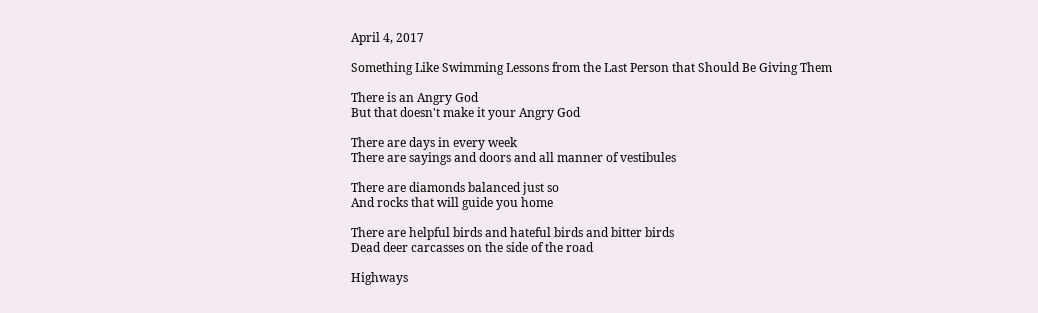April 4, 2017

Something Like Swimming Lessons from the Last Person that Should Be Giving Them

There is an Angry God
But that doesn't make it your Angry God

There are days in every week
There are sayings and doors and all manner of vestibules

There are diamonds balanced just so
And rocks that will guide you home

There are helpful birds and hateful birds and bitter birds
Dead deer carcasses on the side of the road

Highways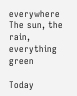everywhere
The sun, the rain, everything green

Today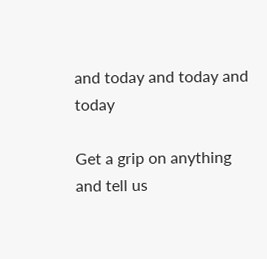and today and today and today

Get a grip on anything and tell us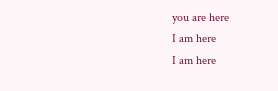you are here
I am here
I am here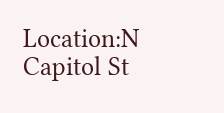Location:N Capitol St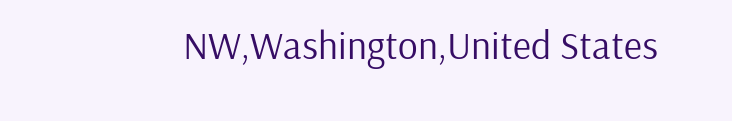NW,Washington,United States